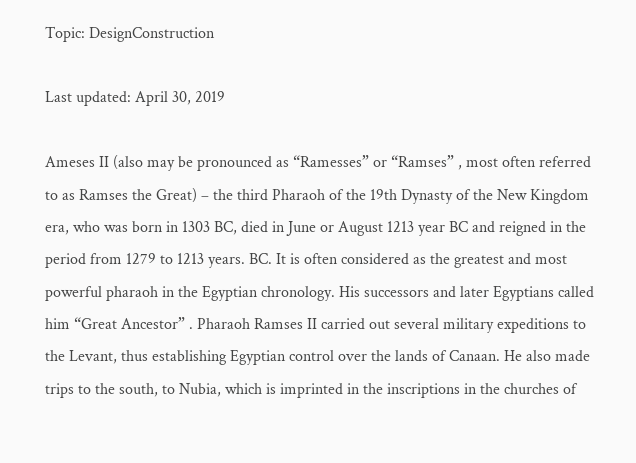Topic: DesignConstruction

Last updated: April 30, 2019

Ameses II (also may be pronounced as “Ramesses” or “Ramses” , most often referred to as Ramses the Great) – the third Pharaoh of the 19th Dynasty of the New Kingdom era, who was born in 1303 BC, died in June or August 1213 year BC and reigned in the period from 1279 to 1213 years. BC. It is often considered as the greatest and most powerful pharaoh in the Egyptian chronology. His successors and later Egyptians called him “Great Ancestor” . Pharaoh Ramses II carried out several military expeditions to the Levant, thus establishing Egyptian control over the lands of Canaan. He also made trips to the south, to Nubia, which is imprinted in the inscriptions in the churches of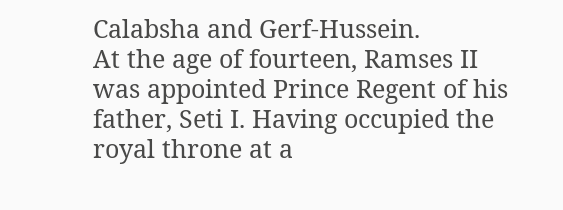Calabsha and Gerf-Hussein.
At the age of fourteen, Ramses II was appointed Prince Regent of his father, Seti I. Having occupied the royal throne at a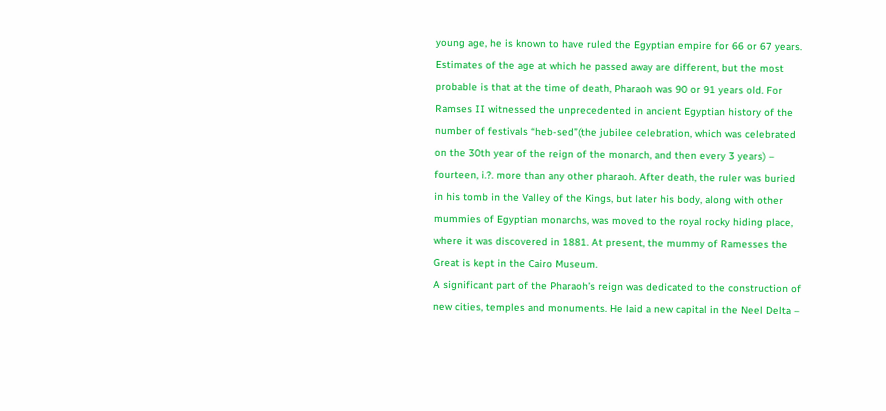young age, he is known to have ruled the Egyptian empire for 66 or 67 years. Estimates of the age at which he passed away are different, but the most probable is that at the time of death, Pharaoh was 90 or 91 years old. For Ramses II witnessed the unprecedented in ancient Egyptian history of the number of festivals “heb-sed”(the jubilee celebration, which was celebrated on the 30th year of the reign of the monarch, and then every 3 years) – fourteen, i.?. more than any other pharaoh. After death, the ruler was buried in his tomb in the Valley of the Kings, but later his body, along with other mummies of Egyptian monarchs, was moved to the royal rocky hiding place, where it was discovered in 1881. At present, the mummy of Ramesses the Great is kept in the Cairo Museum.
A significant part of the Pharaoh’s reign was dedicated to the construction of new cities, temples and monuments. He laid a new capital in the Neel Delta –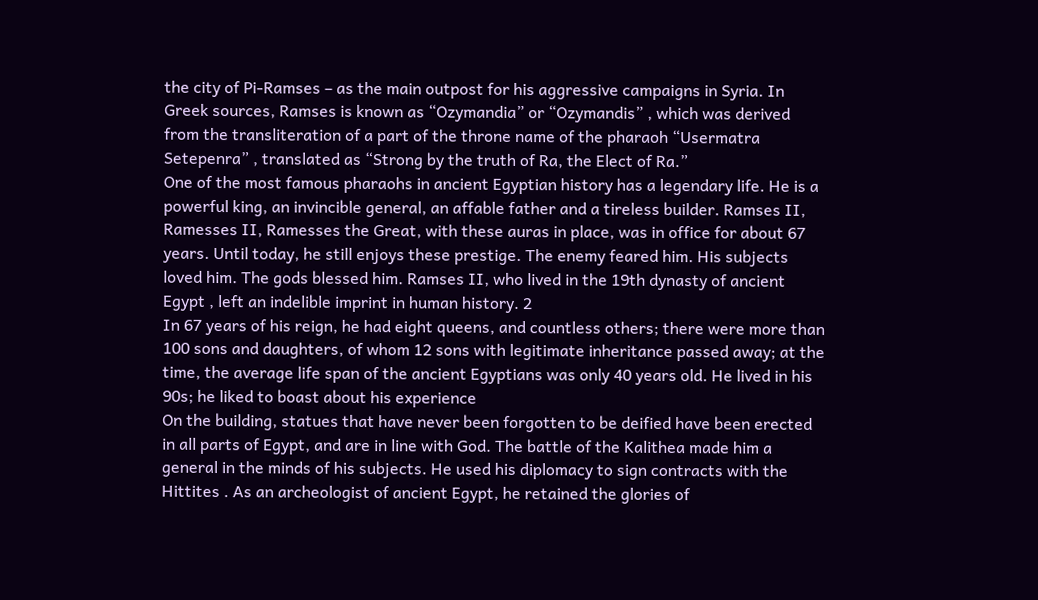the city of Pi-Ramses – as the main outpost for his aggressive campaigns in Syria. In Greek sources, Ramses is known as “Ozymandia” or “Ozymandis” , which was derived from the transliteration of a part of the throne name of the pharaoh “Usermatra Setepenra” , translated as “Strong by the truth of Ra, the Elect of Ra.”
One of the most famous pharaohs in ancient Egyptian history has a legendary life. He is a powerful king, an invincible general, an affable father and a tireless builder. Ramses II, Ramesses II, Ramesses the Great, with these auras in place, was in office for about 67 years. Until today, he still enjoys these prestige. The enemy feared him. His subjects loved him. The gods blessed him. Ramses II, who lived in the 19th dynasty of ancient Egypt , left an indelible imprint in human history. 2
In 67 years of his reign, he had eight queens, and countless others; there were more than 100 sons and daughters, of whom 12 sons with legitimate inheritance passed away; at the time, the average life span of the ancient Egyptians was only 40 years old. He lived in his 90s; he liked to boast about his experience
On the building, statues that have never been forgotten to be deified have been erected in all parts of Egypt, and are in line with God. The battle of the Kalithea made him a general in the minds of his subjects. He used his diplomacy to sign contracts with the Hittites . As an archeologist of ancient Egypt, he retained the glories of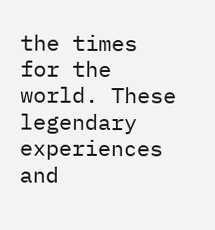the times for the world. These legendary experiences and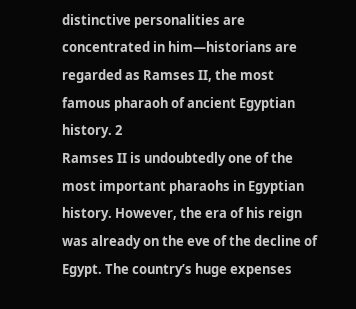distinctive personalities are concentrated in him—historians are regarded as Ramses II, the most famous pharaoh of ancient Egyptian history. 2
Ramses II is undoubtedly one of the most important pharaohs in Egyptian history. However, the era of his reign was already on the eve of the decline of Egypt. The country’s huge expenses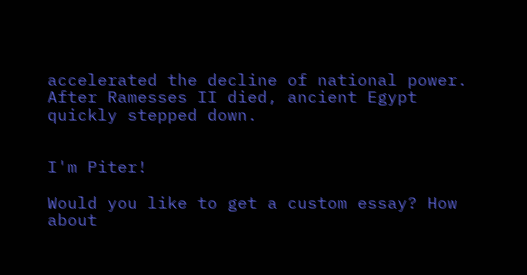accelerated the decline of national power. After Ramesses II died, ancient Egypt quickly stepped down.


I'm Piter!

Would you like to get a custom essay? How about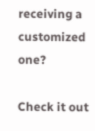receiving a customized one?

Check it out